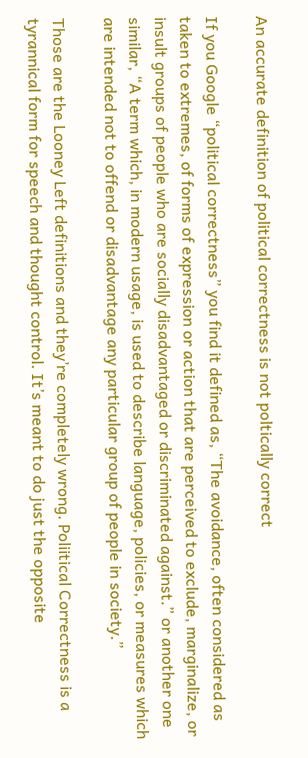An accurate definition of political correctness is not poltically correct

If you Google “political correctness” you find it defined as, “The avoidance, often considered as taken to extremes, of forms of expression or action that are perceived to exclude, marginalize, or insult groups of people who are socially disadvantaged or discriminated against.” or another one similar, “A term which, in modern usage, is used to describe language, policies, or measures which are intended not to offend or disadvantage any particular group of people in society.”

Those are the Looney Left definitions and they’re completely wrong. Poliitical Correctness is a tyrannical form for speech and thought control. It’s meant to do just the opposite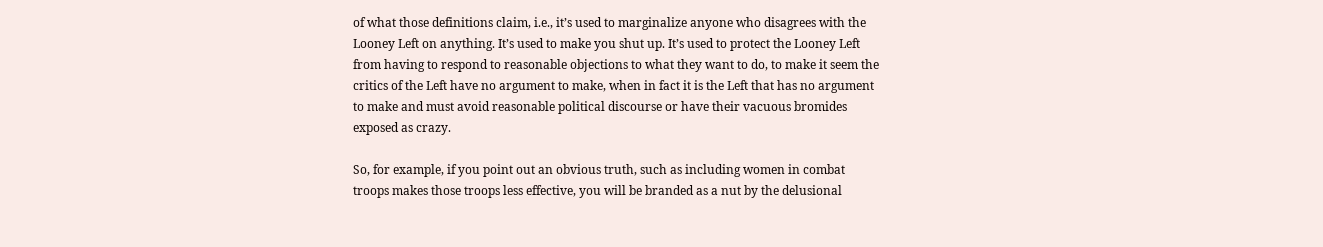of what those definitions claim, i.e., it’s used to marginalize anyone who disagrees with the Looney Left on anything. It’s used to make you shut up. It’s used to protect the Looney Left from having to respond to reasonable objections to what they want to do, to make it seem the critics of the Left have no argument to make, when in fact it is the Left that has no argument to make and must avoid reasonable political discourse or have their vacuous bromides exposed as crazy.

So, for example, if you point out an obvious truth, such as including women in combat troops makes those troops less effective, you will be branded as a nut by the delusional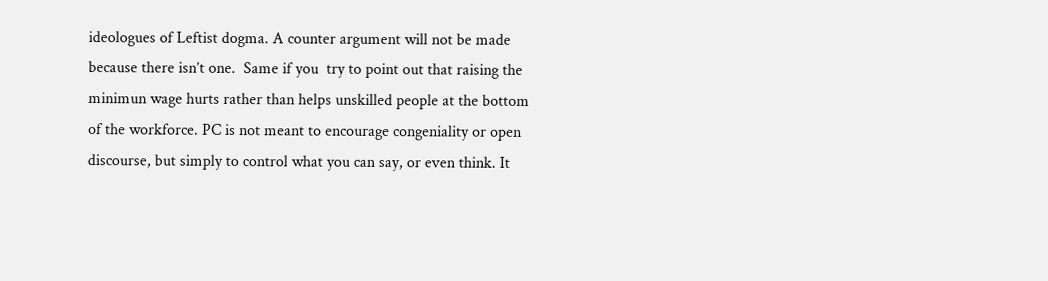ideologues of Leftist dogma. A counter argument will not be made because there isn’t one.  Same if you  try to point out that raising the minimun wage hurts rather than helps unskilled people at the bottom of the workforce. PC is not meant to encourage congeniality or open discourse, but simply to control what you can say, or even think. It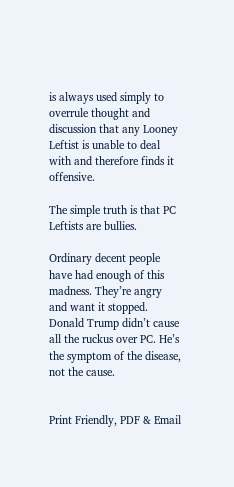is always used simply to overrule thought and discussion that any Looney Leftist is unable to deal with and therefore finds it offensive.

The simple truth is that PC Leftists are bullies.

Ordinary decent people have had enough of this madness. They’re angry and want it stopped. Donald Trump didn’t cause all the ruckus over PC. He’s the symptom of the disease, not the cause.


Print Friendly, PDF & Email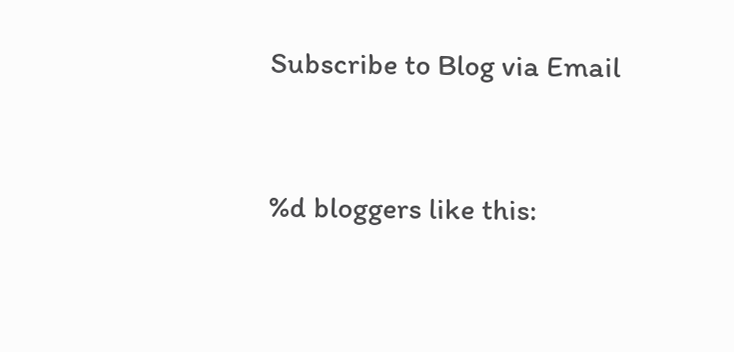Subscribe to Blog via Email


%d bloggers like this: